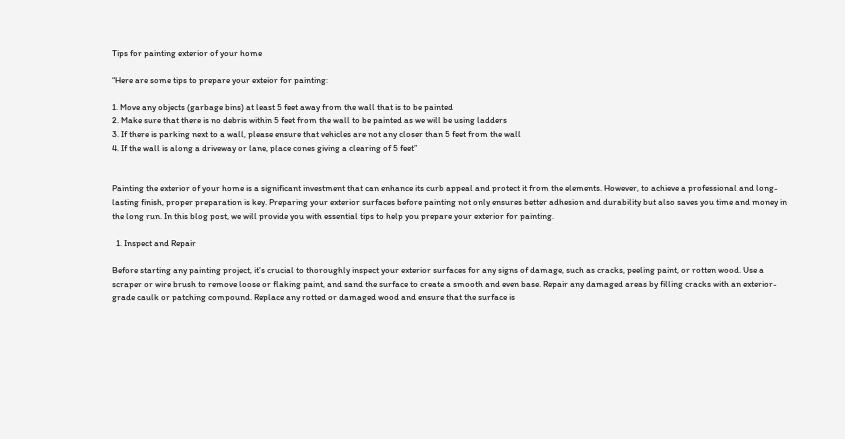Tips for painting exterior of your home

“Here are some tips to prepare your exteior for painting:

1. Move any objects (garbage bins) at least 5 feet away from the wall that is to be painted
2. Make sure that there is no debris within 5 feet from the wall to be painted as we will be using ladders
3. If there is parking next to a wall, please ensure that vehicles are not any closer than 5 feet from the wall
4. If the wall is along a driveway or lane, place cones giving a clearing of 5 feet”


Painting the exterior of your home is a significant investment that can enhance its curb appeal and protect it from the elements. However, to achieve a professional and long-lasting finish, proper preparation is key. Preparing your exterior surfaces before painting not only ensures better adhesion and durability but also saves you time and money in the long run. In this blog post, we will provide you with essential tips to help you prepare your exterior for painting.

  1. Inspect and Repair

Before starting any painting project, it’s crucial to thoroughly inspect your exterior surfaces for any signs of damage, such as cracks, peeling paint, or rotten wood. Use a scraper or wire brush to remove loose or flaking paint, and sand the surface to create a smooth and even base. Repair any damaged areas by filling cracks with an exterior-grade caulk or patching compound. Replace any rotted or damaged wood and ensure that the surface is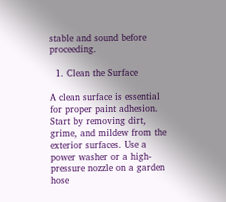stable and sound before proceeding.

  1. Clean the Surface

A clean surface is essential for proper paint adhesion. Start by removing dirt, grime, and mildew from the exterior surfaces. Use a power washer or a high-pressure nozzle on a garden hose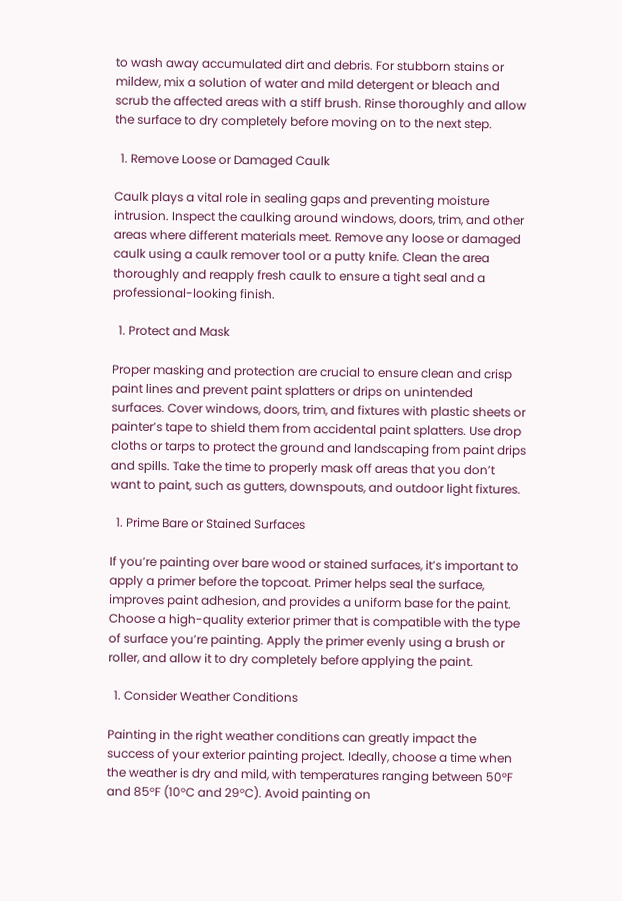to wash away accumulated dirt and debris. For stubborn stains or mildew, mix a solution of water and mild detergent or bleach and scrub the affected areas with a stiff brush. Rinse thoroughly and allow the surface to dry completely before moving on to the next step.

  1. Remove Loose or Damaged Caulk

Caulk plays a vital role in sealing gaps and preventing moisture intrusion. Inspect the caulking around windows, doors, trim, and other areas where different materials meet. Remove any loose or damaged caulk using a caulk remover tool or a putty knife. Clean the area thoroughly and reapply fresh caulk to ensure a tight seal and a professional-looking finish.

  1. Protect and Mask

Proper masking and protection are crucial to ensure clean and crisp paint lines and prevent paint splatters or drips on unintended surfaces. Cover windows, doors, trim, and fixtures with plastic sheets or painter’s tape to shield them from accidental paint splatters. Use drop cloths or tarps to protect the ground and landscaping from paint drips and spills. Take the time to properly mask off areas that you don’t want to paint, such as gutters, downspouts, and outdoor light fixtures.

  1. Prime Bare or Stained Surfaces

If you’re painting over bare wood or stained surfaces, it’s important to apply a primer before the topcoat. Primer helps seal the surface, improves paint adhesion, and provides a uniform base for the paint. Choose a high-quality exterior primer that is compatible with the type of surface you’re painting. Apply the primer evenly using a brush or roller, and allow it to dry completely before applying the paint.

  1. Consider Weather Conditions

Painting in the right weather conditions can greatly impact the success of your exterior painting project. Ideally, choose a time when the weather is dry and mild, with temperatures ranging between 50°F and 85°F (10°C and 29°C). Avoid painting on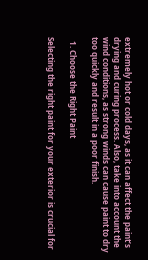extremely hot or cold days, as it can affect the paint’s drying and curing process. Also, take into account the wind conditions, as strong winds can cause paint to dry too quickly and result in a poor finish.

  1. Choose the Right Paint

Selecting the right paint for your exterior is crucial for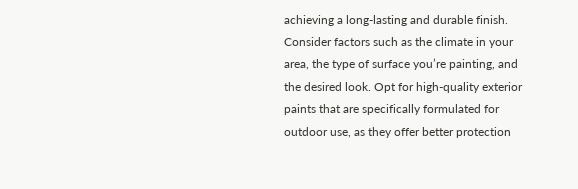achieving a long-lasting and durable finish. Consider factors such as the climate in your area, the type of surface you’re painting, and the desired look. Opt for high-quality exterior paints that are specifically formulated for outdoor use, as they offer better protection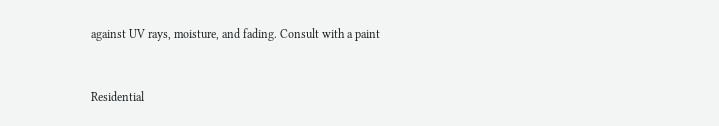against UV rays, moisture, and fading. Consult with a paint


Residential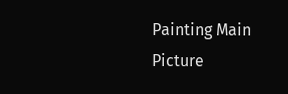Painting Main Picture